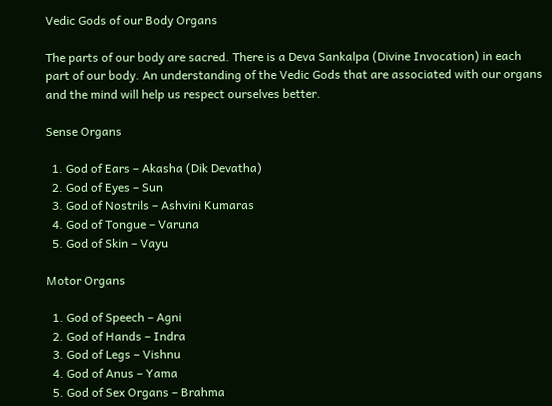Vedic Gods of our Body Organs

The parts of our body are sacred. There is a Deva Sankalpa (Divine Invocation) in each part of our body. An understanding of the Vedic Gods that are associated with our organs and the mind will help us respect ourselves better.

Sense Organs

  1. God of Ears – Akasha (Dik Devatha)
  2. God of Eyes – Sun
  3. God of Nostrils – Ashvini Kumaras
  4. God of Tongue – Varuna
  5. God of Skin – Vayu

Motor Organs

  1. God of Speech – Agni
  2. God of Hands – Indra
  3. God of Legs – Vishnu
  4. God of Anus – Yama
  5. God of Sex Organs – Brahma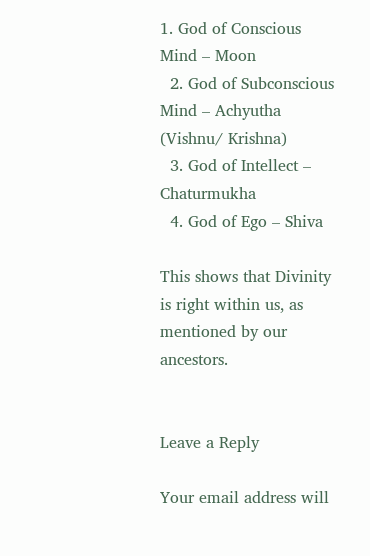1. God of Conscious Mind – Moon
  2. God of Subconscious Mind – Achyutha (Vishnu/ Krishna)
  3. God of Intellect – Chaturmukha
  4. God of Ego – Shiva

This shows that Divinity is right within us, as mentioned by our ancestors.


Leave a Reply

Your email address will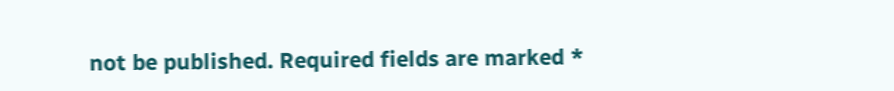not be published. Required fields are marked *